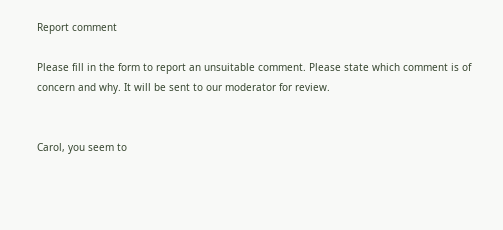Report comment

Please fill in the form to report an unsuitable comment. Please state which comment is of concern and why. It will be sent to our moderator for review.


Carol, you seem to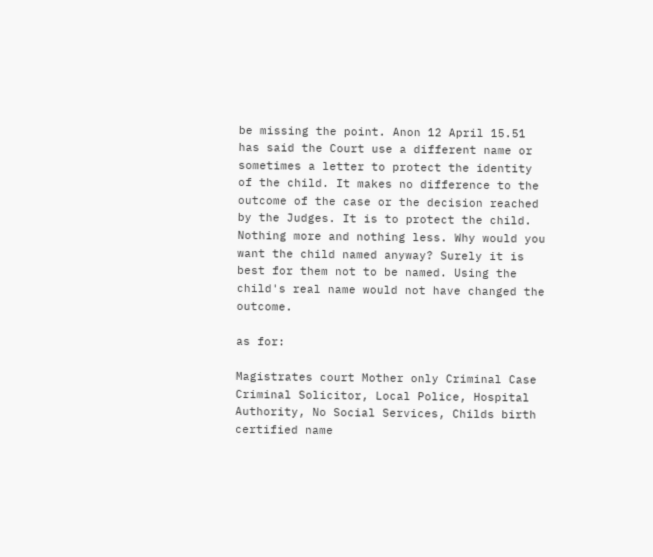be missing the point. Anon 12 April 15.51 has said the Court use a different name or sometimes a letter to protect the identity of the child. It makes no difference to the outcome of the case or the decision reached by the Judges. It is to protect the child. Nothing more and nothing less. Why would you want the child named anyway? Surely it is best for them not to be named. Using the child's real name would not have changed the outcome.

as for:

Magistrates court Mother only Criminal Case
Criminal Solicitor, Local Police, Hospital Authority, No Social Services, Childs birth certified name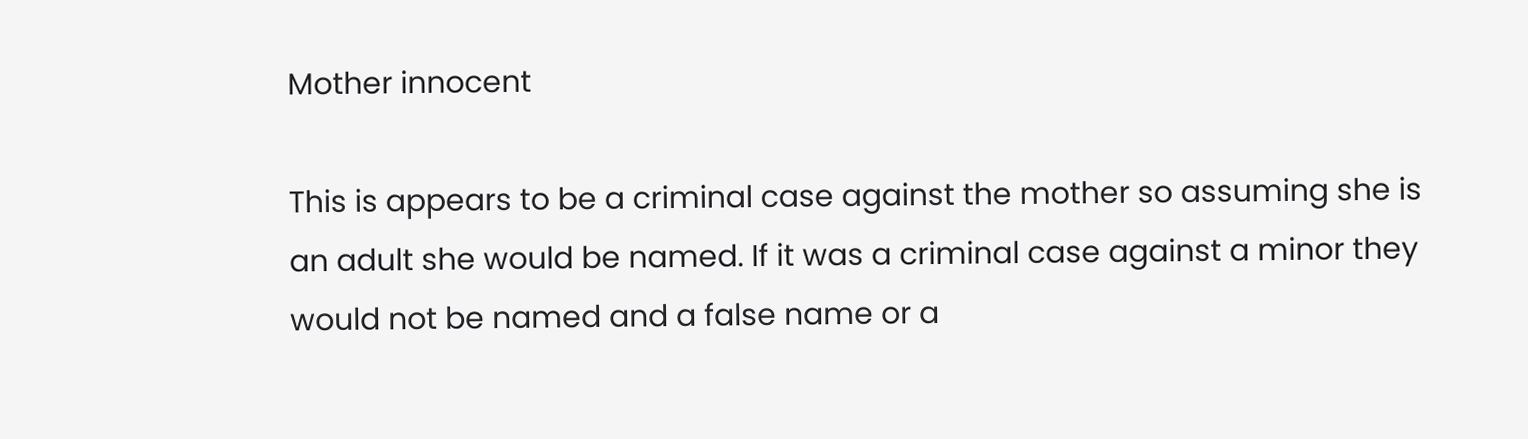Mother innocent

This is appears to be a criminal case against the mother so assuming she is an adult she would be named. If it was a criminal case against a minor they would not be named and a false name or a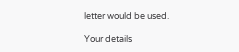letter would be used.

Your details